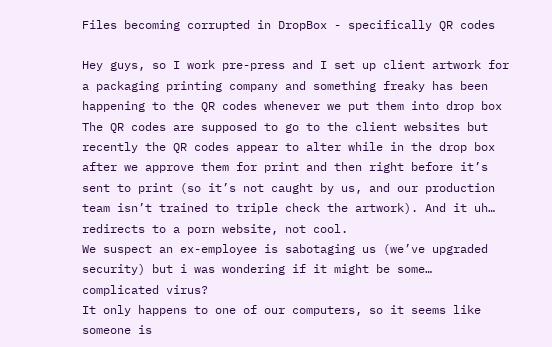Files becoming corrupted in DropBox - specifically QR codes

Hey guys, so I work pre-press and I set up client artwork for a packaging printing company and something freaky has been happening to the QR codes whenever we put them into drop box
The QR codes are supposed to go to the client websites but recently the QR codes appear to alter while in the drop box after we approve them for print and then right before it’s sent to print (so it’s not caught by us, and our production team isn’t trained to triple check the artwork). And it uh… redirects to a porn website, not cool.
We suspect an ex-employee is sabotaging us (we’ve upgraded security) but i was wondering if it might be some… complicated virus?
It only happens to one of our computers, so it seems like someone is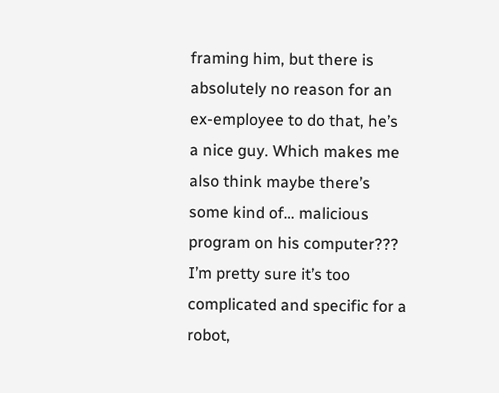framing him, but there is absolutely no reason for an ex-employee to do that, he’s a nice guy. Which makes me also think maybe there’s some kind of… malicious program on his computer??? I’m pretty sure it’s too complicated and specific for a robot,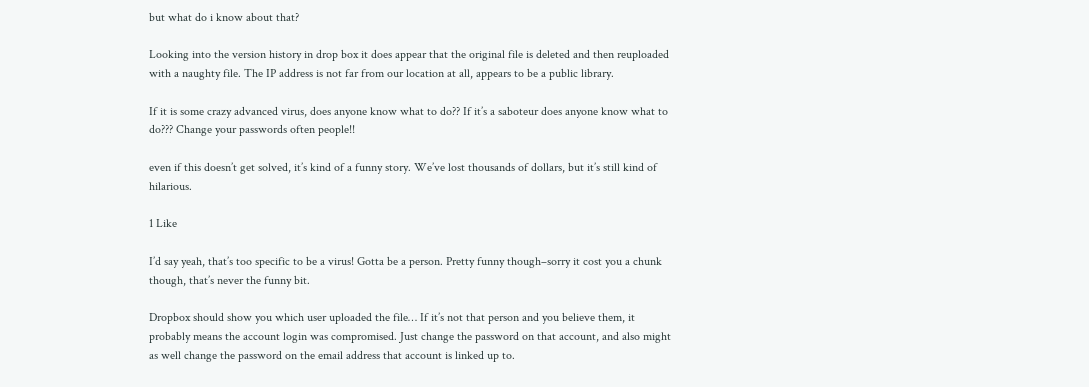but what do i know about that?

Looking into the version history in drop box it does appear that the original file is deleted and then reuploaded with a naughty file. The IP address is not far from our location at all, appears to be a public library.

If it is some crazy advanced virus, does anyone know what to do?? If it’s a saboteur does anyone know what to do??? Change your passwords often people!!

even if this doesn’t get solved, it’s kind of a funny story. We’ve lost thousands of dollars, but it’s still kind of hilarious.

1 Like

I’d say yeah, that’s too specific to be a virus! Gotta be a person. Pretty funny though–sorry it cost you a chunk though, that’s never the funny bit.

Dropbox should show you which user uploaded the file… If it’s not that person and you believe them, it probably means the account login was compromised. Just change the password on that account, and also might as well change the password on the email address that account is linked up to.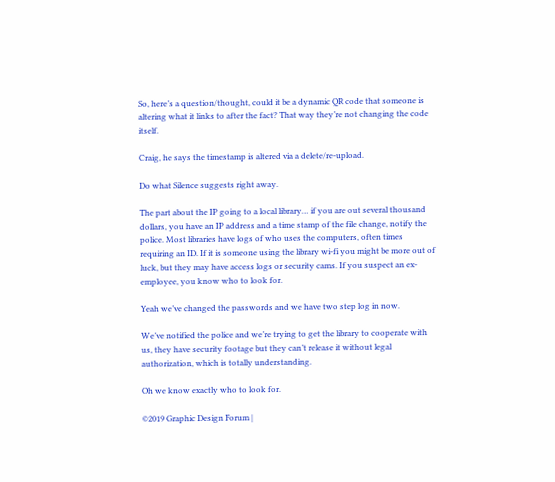So, here’s a question/thought, could it be a dynamic QR code that someone is altering what it links to after the fact? That way they’re not changing the code itself.

Craig, he says the timestamp is altered via a delete/re-upload.

Do what Silence suggests right away.

The part about the IP going to a local library… if you are out several thousand dollars, you have an IP address and a time stamp of the file change, notify the police. Most libraries have logs of who uses the computers, often times requiring an ID. If it is someone using the library wi-fi you might be more out of luck, but they may have access logs or security cams. If you suspect an ex-employee, you know who to look for.

Yeah we’ve changed the passwords and we have two step log in now.

We’ve notified the police and we’re trying to get the library to cooperate with us, they have security footage but they can’t release it without legal authorization, which is totally understanding.

Oh we know exactly who to look for.

©2019 Graphic Design Forum |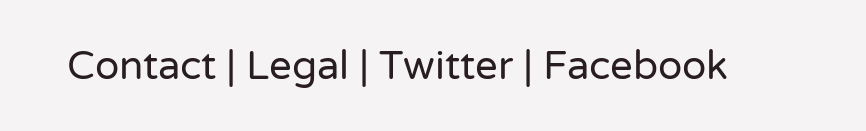Contact | Legal | Twitter | Facebook